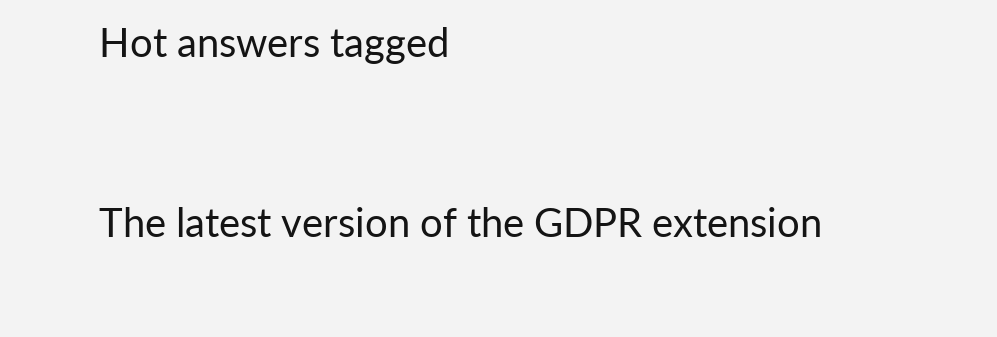Hot answers tagged


The latest version of the GDPR extension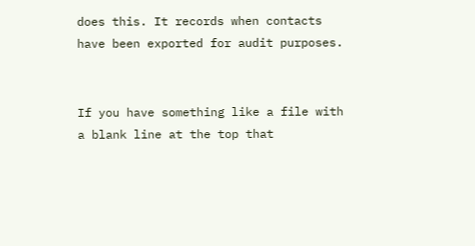does this. It records when contacts have been exported for audit purposes.


If you have something like a file with a blank line at the top that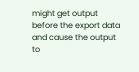might get output before the export data and cause the output to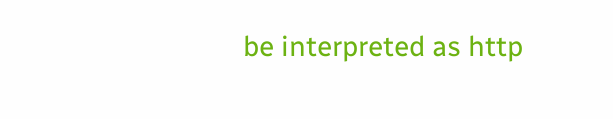be interpreted as http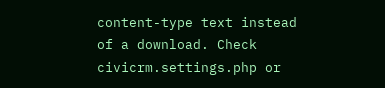content-type text instead of a download. Check civicrm.settings.php or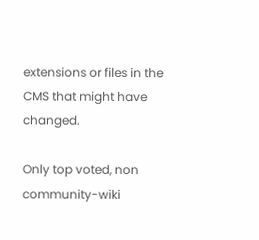extensions or files in the CMS that might have changed.

Only top voted, non community-wiki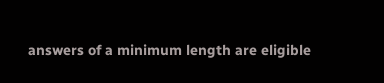answers of a minimum length are eligible